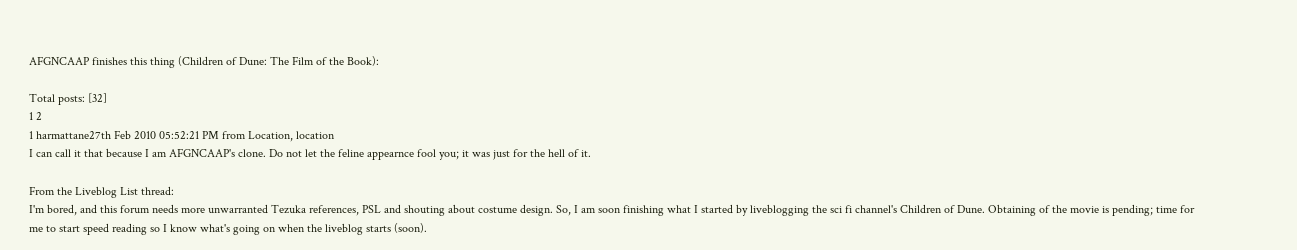AFGNCAAP finishes this thing (Children of Dune: The Film of the Book):

Total posts: [32]
1 2
1 harmattane27th Feb 2010 05:52:21 PM from Location, location
I can call it that because I am AFGNCAAP's clone. Do not let the feline appearnce fool you; it was just for the hell of it.

From the Liveblog List thread:
I'm bored, and this forum needs more unwarranted Tezuka references, PSL and shouting about costume design. So, I am soon finishing what I started by liveblogging the sci fi channel's Children of Dune. Obtaining of the movie is pending; time for me to start speed reading so I know what's going on when the liveblog starts (soon).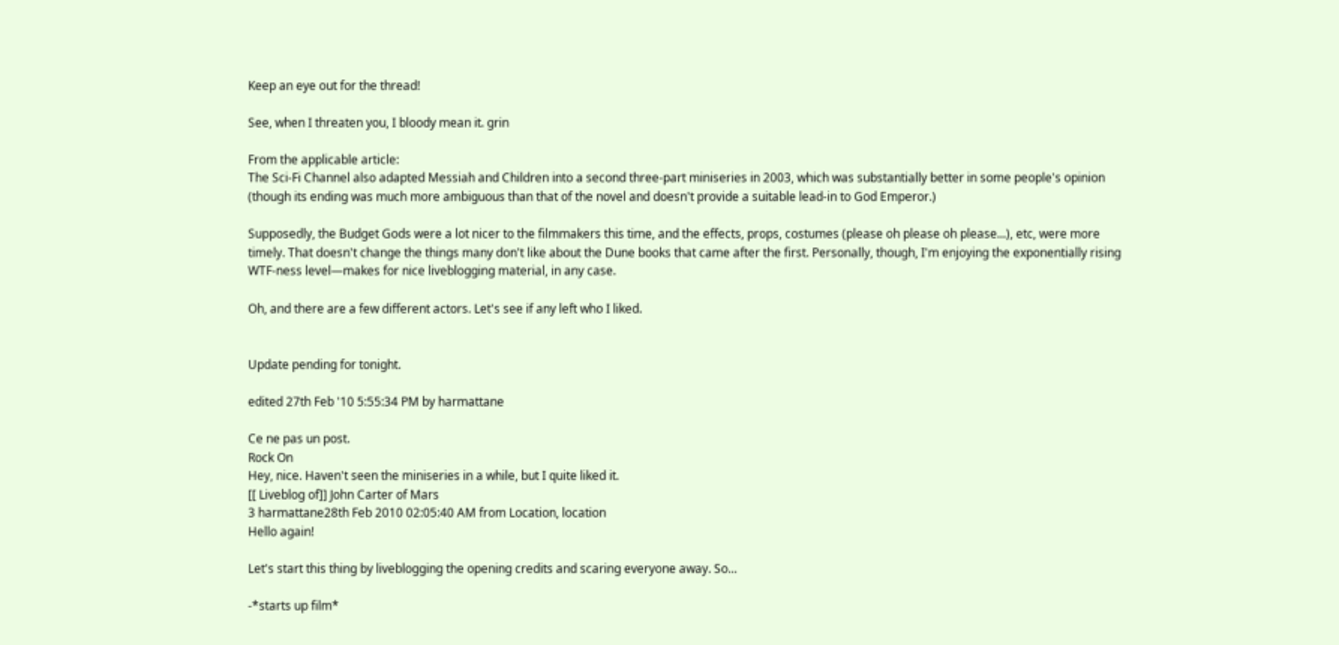Keep an eye out for the thread!

See, when I threaten you, I bloody mean it. grin

From the applicable article:
The Sci-Fi Channel also adapted Messiah and Children into a second three-part miniseries in 2003, which was substantially better in some people's opinion (though its ending was much more ambiguous than that of the novel and doesn't provide a suitable lead-in to God Emperor.)

Supposedly, the Budget Gods were a lot nicer to the filmmakers this time, and the effects, props, costumes (please oh please oh please...), etc, were more timely. That doesn't change the things many don't like about the Dune books that came after the first. Personally, though, I'm enjoying the exponentially rising WTF-ness level—makes for nice liveblogging material, in any case.

Oh, and there are a few different actors. Let's see if any left who I liked.


Update pending for tonight.

edited 27th Feb '10 5:55:34 PM by harmattane

Ce ne pas un post.
Rock On
Hey, nice. Haven't seen the miniseries in a while, but I quite liked it.
[[ Liveblog of]] John Carter of Mars
3 harmattane28th Feb 2010 02:05:40 AM from Location, location
Hello again!

Let's start this thing by liveblogging the opening credits and scaring everyone away. So...

-*starts up film*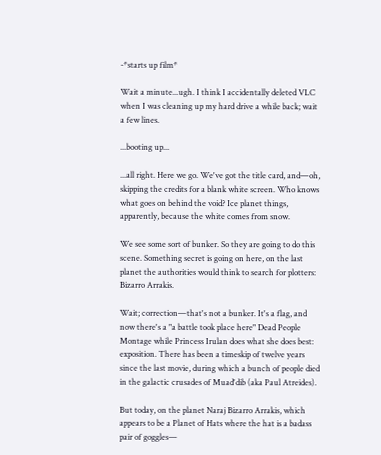-*starts up film*

Wait a minute...ugh. I think I accidentally deleted VLC when I was cleaning up my hard drive a while back; wait a few lines.

...booting up...

...all right. Here we go. We've got the title card, and—oh, skipping the credits for a blank white screen. Who knows what goes on behind the void? Ice planet things, apparently, because the white comes from snow.

We see some sort of bunker. So they are going to do this scene. Something secret is going on here, on the last planet the authorities would think to search for plotters: Bizarro Arrakis.

Wait; correction—that's not a bunker. It's a flag, and now there's a "a battle took place here" Dead People Montage while Princess Irulan does what she does best: exposition. There has been a timeskip of twelve years since the last movie, during which a bunch of people died in the galactic crusades of Muad'dib (aka Paul Atreides).

But today, on the planet Naraj Bizarro Arrakis, which appears to be a Planet of Hats where the hat is a badass pair of goggles—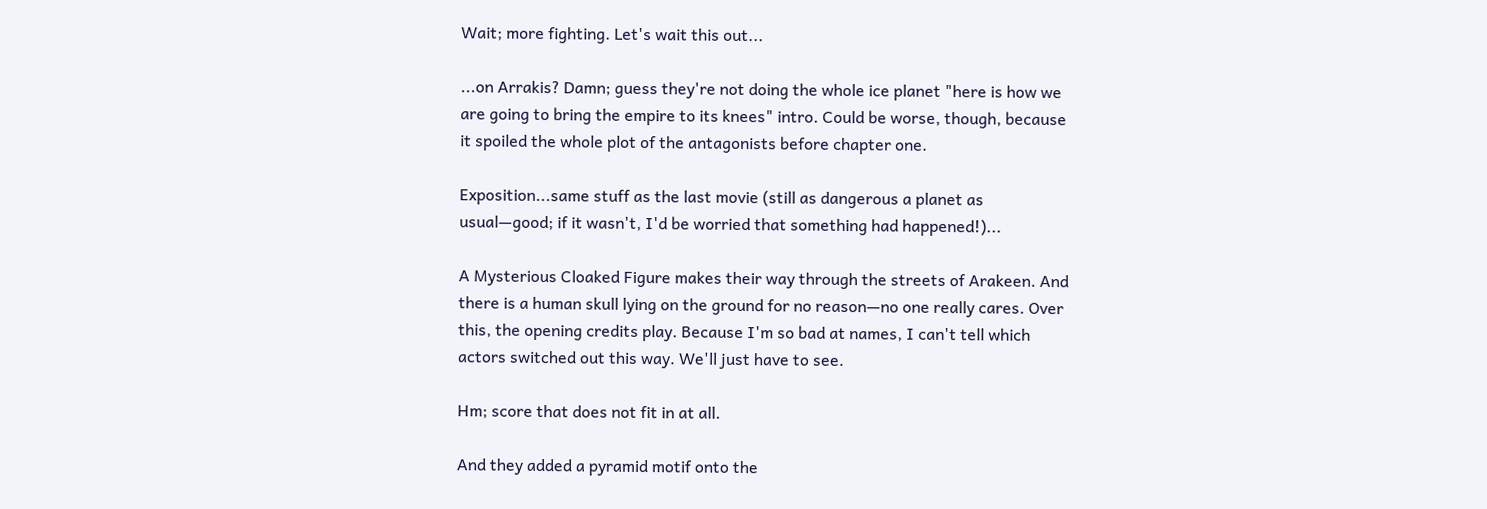Wait; more fighting. Let's wait this out...

...on Arrakis? Damn; guess they're not doing the whole ice planet "here is how we are going to bring the empire to its knees" intro. Could be worse, though, because it spoiled the whole plot of the antagonists before chapter one.

Exposition...same stuff as the last movie (still as dangerous a planet as usual—good; if it wasn't, I'd be worried that something had happened!)...

A Mysterious Cloaked Figure makes their way through the streets of Arakeen. And there is a human skull lying on the ground for no reason—no one really cares. Over this, the opening credits play. Because I'm so bad at names, I can't tell which actors switched out this way. We'll just have to see.

Hm; score that does not fit in at all.

And they added a pyramid motif onto the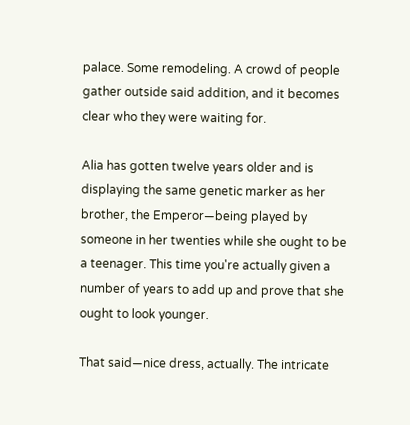palace. Some remodeling. A crowd of people gather outside said addition, and it becomes clear who they were waiting for.

Alia has gotten twelve years older and is displaying the same genetic marker as her brother, the Emperor—being played by someone in her twenties while she ought to be a teenager. This time you're actually given a number of years to add up and prove that she ought to look younger.

That said—nice dress, actually. The intricate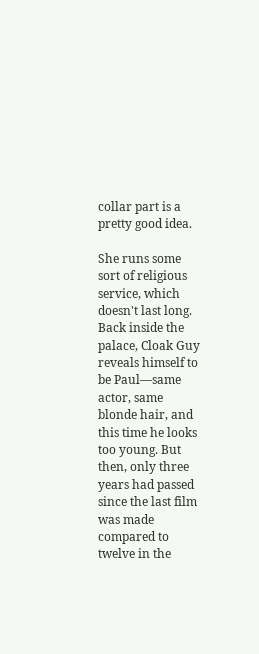collar part is a pretty good idea.

She runs some sort of religious service, which doesn't last long. Back inside the palace, Cloak Guy reveals himself to be Paul—same actor, same blonde hair, and this time he looks too young. But then, only three years had passed since the last film was made compared to twelve in the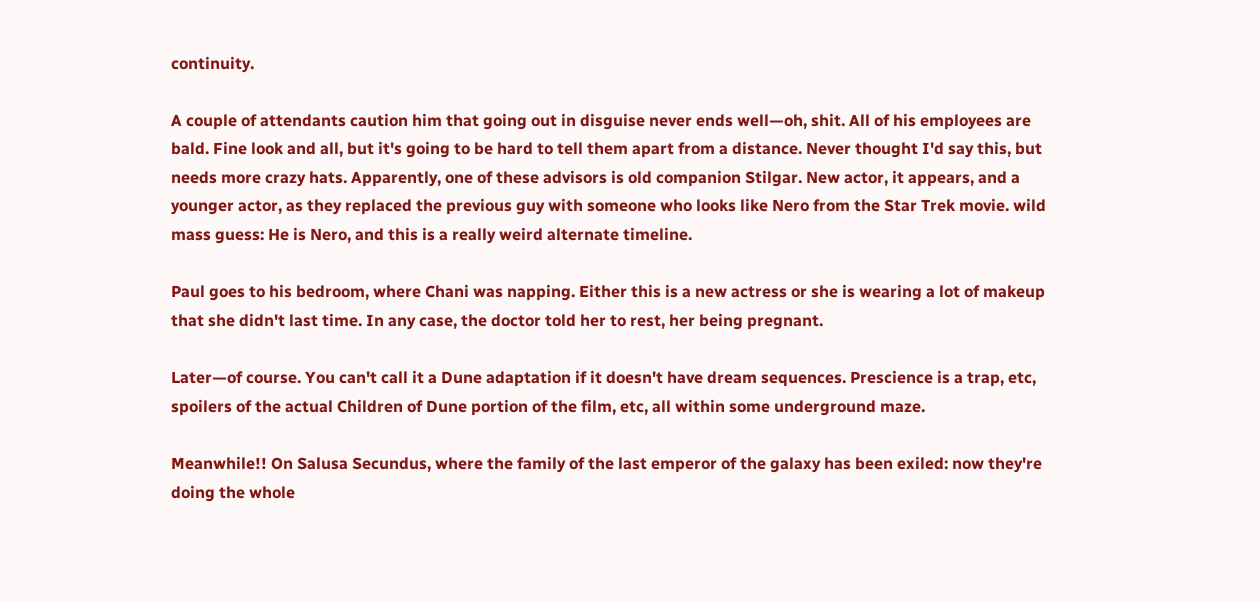continuity.

A couple of attendants caution him that going out in disguise never ends well—oh, shit. All of his employees are bald. Fine look and all, but it's going to be hard to tell them apart from a distance. Never thought I'd say this, but needs more crazy hats. Apparently, one of these advisors is old companion Stilgar. New actor, it appears, and a younger actor, as they replaced the previous guy with someone who looks like Nero from the Star Trek movie. wild mass guess: He is Nero, and this is a really weird alternate timeline.

Paul goes to his bedroom, where Chani was napping. Either this is a new actress or she is wearing a lot of makeup that she didn't last time. In any case, the doctor told her to rest, her being pregnant.

Later—of course. You can't call it a Dune adaptation if it doesn't have dream sequences. Prescience is a trap, etc, spoilers of the actual Children of Dune portion of the film, etc, all within some underground maze.

Meanwhile!! On Salusa Secundus, where the family of the last emperor of the galaxy has been exiled: now they're doing the whole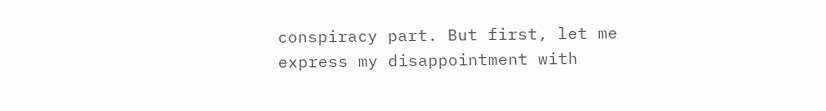conspiracy part. But first, let me express my disappointment with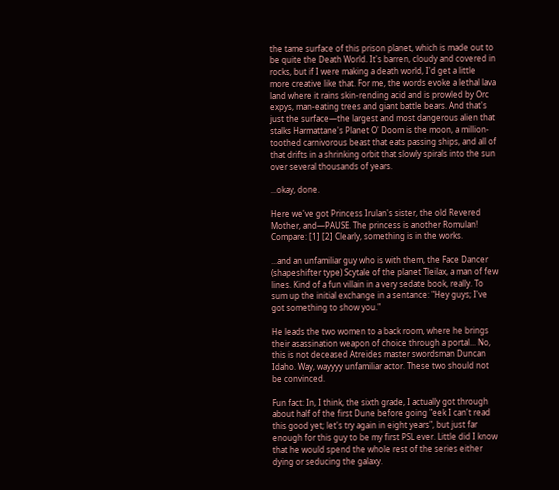the tame surface of this prison planet, which is made out to be quite the Death World. It's barren, cloudy and covered in rocks, but if I were making a death world, I'd get a little more creative like that. For me, the words evoke a lethal lava land where it rains skin-rending acid and is prowled by Orc expys, man-eating trees and giant battle bears. And that's just the surface—the largest and most dangerous alien that stalks Harmattane's Planet O' Doom is the moon, a million-toothed carnivorous beast that eats passing ships, and all of that drifts in a shrinking orbit that slowly spirals into the sun over several thousands of years.

...okay, done.

Here we've got Princess Irulan's sister, the old Revered Mother, and—PAUSE. The princess is another Romulan! Compare: [1] [2] Clearly, something is in the works.

...and an unfamiliar guy who is with them, the Face Dancer (shapeshifter type) Scytale of the planet Tleilax, a man of few lines. Kind of a fun villain in a very sedate book, really. To sum up the initial exchange in a sentance: "Hey guys; I've got something to show you."

He leads the two women to a back room, where he brings their asassination weapon of choice through a portal... No, this is not deceased Atreides master swordsman Duncan Idaho. Way, wayyyy unfamiliar actor. These two should not be convinced.

Fun fact: In, I think, the sixth grade, I actually got through about half of the first Dune before going "eek I can't read this good yet; let's try again in eight years", but just far enough for this guy to be my first PSL ever. Little did I know that he would spend the whole rest of the series either dying or seducing the galaxy.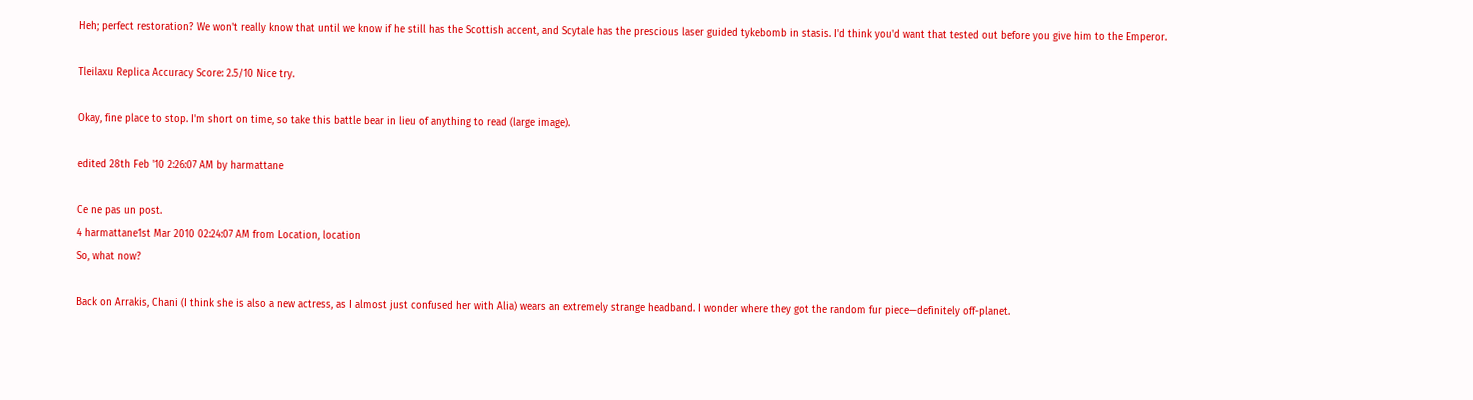Heh; perfect restoration? We won't really know that until we know if he still has the Scottish accent, and Scytale has the prescious laser guided tykebomb in stasis. I'd think you'd want that tested out before you give him to the Emperor.

Tleilaxu Replica Accuracy Score: 2.5/10 Nice try.

Okay, fine place to stop. I'm short on time, so take this battle bear in lieu of anything to read (large image).

edited 28th Feb '10 2:26:07 AM by harmattane

Ce ne pas un post.
4 harmattane1st Mar 2010 02:24:07 AM from Location, location
So, what now?

Back on Arrakis, Chani (I think she is also a new actress, as I almost just confused her with Alia) wears an extremely strange headband. I wonder where they got the random fur piece—definitely off-planet.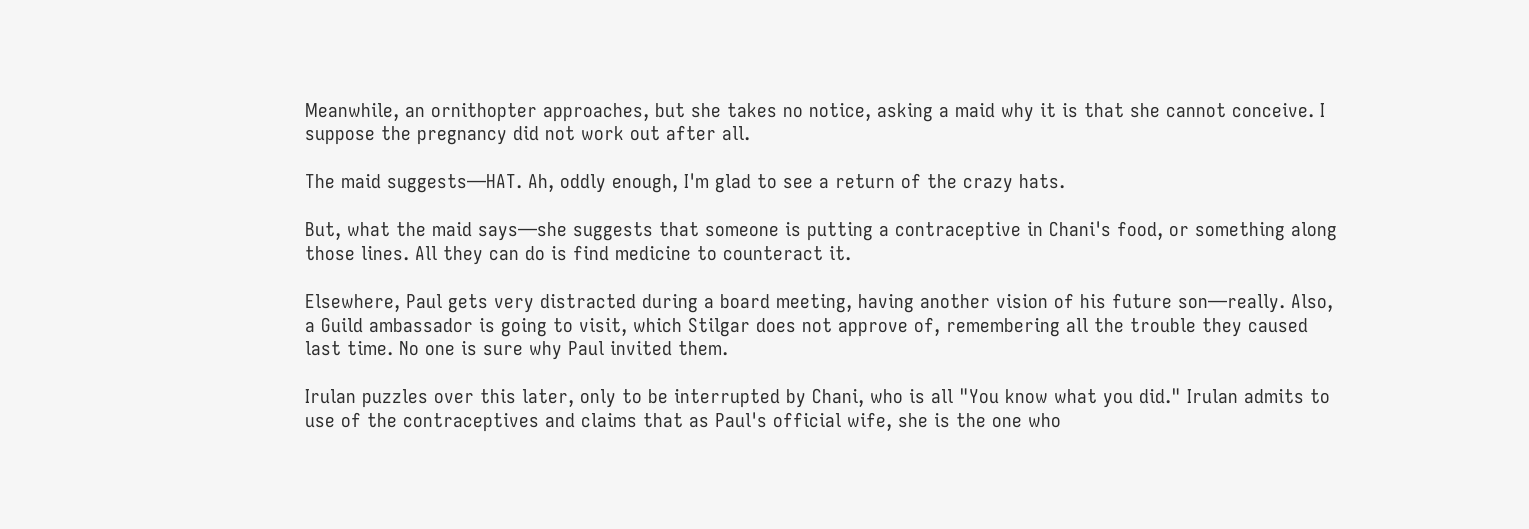Meanwhile, an ornithopter approaches, but she takes no notice, asking a maid why it is that she cannot conceive. I suppose the pregnancy did not work out after all.

The maid suggests—HAT. Ah, oddly enough, I'm glad to see a return of the crazy hats.

But, what the maid says—she suggests that someone is putting a contraceptive in Chani's food, or something along those lines. All they can do is find medicine to counteract it.

Elsewhere, Paul gets very distracted during a board meeting, having another vision of his future son—really. Also, a Guild ambassador is going to visit, which Stilgar does not approve of, remembering all the trouble they caused last time. No one is sure why Paul invited them.

Irulan puzzles over this later, only to be interrupted by Chani, who is all "You know what you did." Irulan admits to use of the contraceptives and claims that as Paul's official wife, she is the one who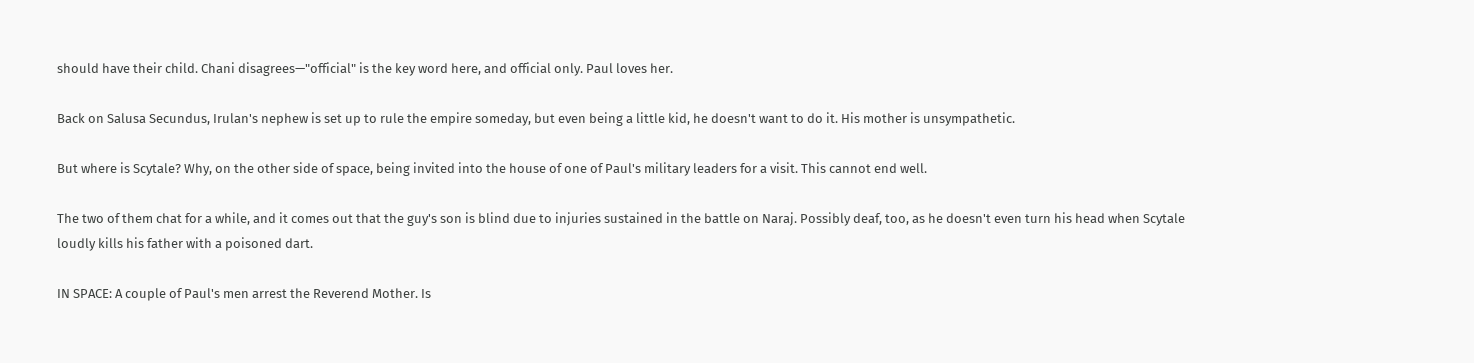should have their child. Chani disagrees—"official" is the key word here, and official only. Paul loves her.

Back on Salusa Secundus, Irulan's nephew is set up to rule the empire someday, but even being a little kid, he doesn't want to do it. His mother is unsympathetic.

But where is Scytale? Why, on the other side of space, being invited into the house of one of Paul's military leaders for a visit. This cannot end well.

The two of them chat for a while, and it comes out that the guy's son is blind due to injuries sustained in the battle on Naraj. Possibly deaf, too, as he doesn't even turn his head when Scytale loudly kills his father with a poisoned dart.

IN SPACE: A couple of Paul's men arrest the Reverend Mother. Is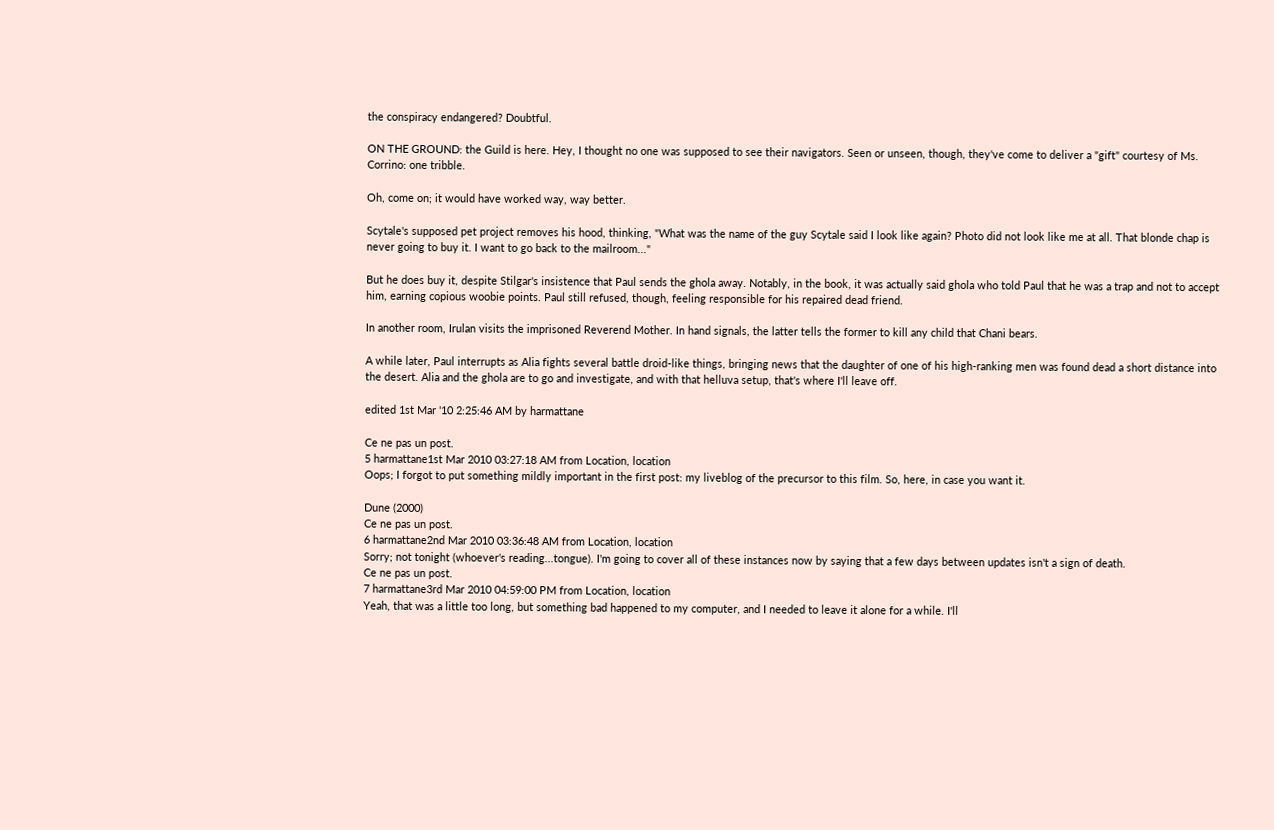the conspiracy endangered? Doubtful.

ON THE GROUND: the Guild is here. Hey, I thought no one was supposed to see their navigators. Seen or unseen, though, they've come to deliver a "gift" courtesy of Ms. Corrino: one tribble.

Oh, come on; it would have worked way, way better.

Scytale's supposed pet project removes his hood, thinking, "What was the name of the guy Scytale said I look like again? Photo did not look like me at all. That blonde chap is never going to buy it. I want to go back to the mailroom..."

But he does buy it, despite Stilgar's insistence that Paul sends the ghola away. Notably, in the book, it was actually said ghola who told Paul that he was a trap and not to accept him, earning copious woobie points. Paul still refused, though, feeling responsible for his repaired dead friend.

In another room, Irulan visits the imprisoned Reverend Mother. In hand signals, the latter tells the former to kill any child that Chani bears.

A while later, Paul interrupts as Alia fights several battle droid-like things, bringing news that the daughter of one of his high-ranking men was found dead a short distance into the desert. Alia and the ghola are to go and investigate, and with that helluva setup, that's where I'll leave off.

edited 1st Mar '10 2:25:46 AM by harmattane

Ce ne pas un post.
5 harmattane1st Mar 2010 03:27:18 AM from Location, location
Oops; I forgot to put something mildly important in the first post: my liveblog of the precursor to this film. So, here, in case you want it.

Dune (2000)
Ce ne pas un post.
6 harmattane2nd Mar 2010 03:36:48 AM from Location, location
Sorry; not tonight (whoever's reading...tongue). I'm going to cover all of these instances now by saying that a few days between updates isn't a sign of death.
Ce ne pas un post.
7 harmattane3rd Mar 2010 04:59:00 PM from Location, location
Yeah, that was a little too long, but something bad happened to my computer, and I needed to leave it alone for a while. I'll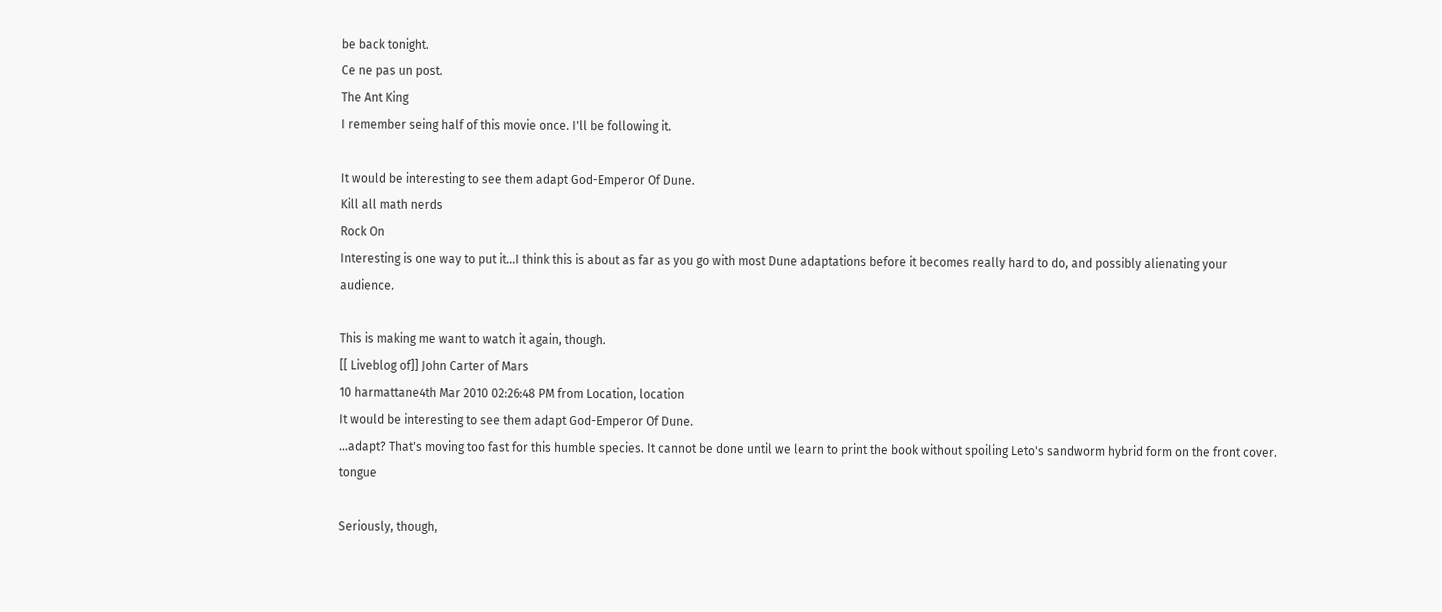be back tonight.
Ce ne pas un post.
The Ant King
I remember seing half of this movie once. I'll be following it.

It would be interesting to see them adapt God-Emperor Of Dune.
Kill all math nerds
Rock On
Interesting is one way to put it...I think this is about as far as you go with most Dune adaptations before it becomes really hard to do, and possibly alienating your audience.

This is making me want to watch it again, though.
[[ Liveblog of]] John Carter of Mars
10 harmattane4th Mar 2010 02:26:48 PM from Location, location
It would be interesting to see them adapt God-Emperor Of Dune.
...adapt? That's moving too fast for this humble species. It cannot be done until we learn to print the book without spoiling Leto's sandworm hybrid form on the front cover. tongue

Seriously, though,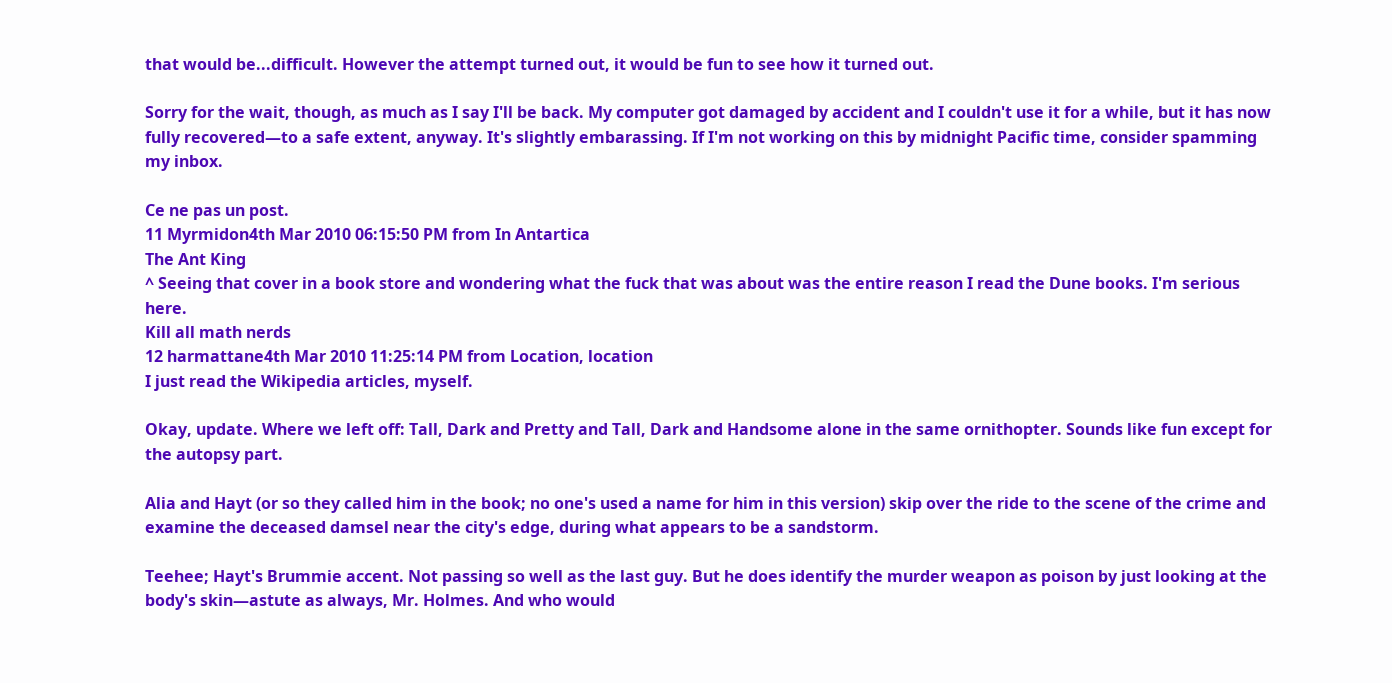that would be...difficult. However the attempt turned out, it would be fun to see how it turned out.

Sorry for the wait, though, as much as I say I'll be back. My computer got damaged by accident and I couldn't use it for a while, but it has now fully recovered—to a safe extent, anyway. It's slightly embarassing. If I'm not working on this by midnight Pacific time, consider spamming my inbox.

Ce ne pas un post.
11 Myrmidon4th Mar 2010 06:15:50 PM from In Antartica
The Ant King
^ Seeing that cover in a book store and wondering what the fuck that was about was the entire reason I read the Dune books. I'm serious here.
Kill all math nerds
12 harmattane4th Mar 2010 11:25:14 PM from Location, location
I just read the Wikipedia articles, myself.

Okay, update. Where we left off: Tall, Dark and Pretty and Tall, Dark and Handsome alone in the same ornithopter. Sounds like fun except for the autopsy part.

Alia and Hayt (or so they called him in the book; no one's used a name for him in this version) skip over the ride to the scene of the crime and examine the deceased damsel near the city's edge, during what appears to be a sandstorm.

Teehee; Hayt's Brummie accent. Not passing so well as the last guy. But he does identify the murder weapon as poison by just looking at the body's skin—astute as always, Mr. Holmes. And who would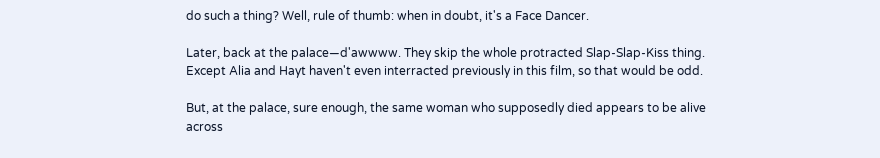do such a thing? Well, rule of thumb: when in doubt, it's a Face Dancer.

Later, back at the palace—d'awwww. They skip the whole protracted Slap-Slap-Kiss thing. Except Alia and Hayt haven't even interracted previously in this film, so that would be odd.

But, at the palace, sure enough, the same woman who supposedly died appears to be alive across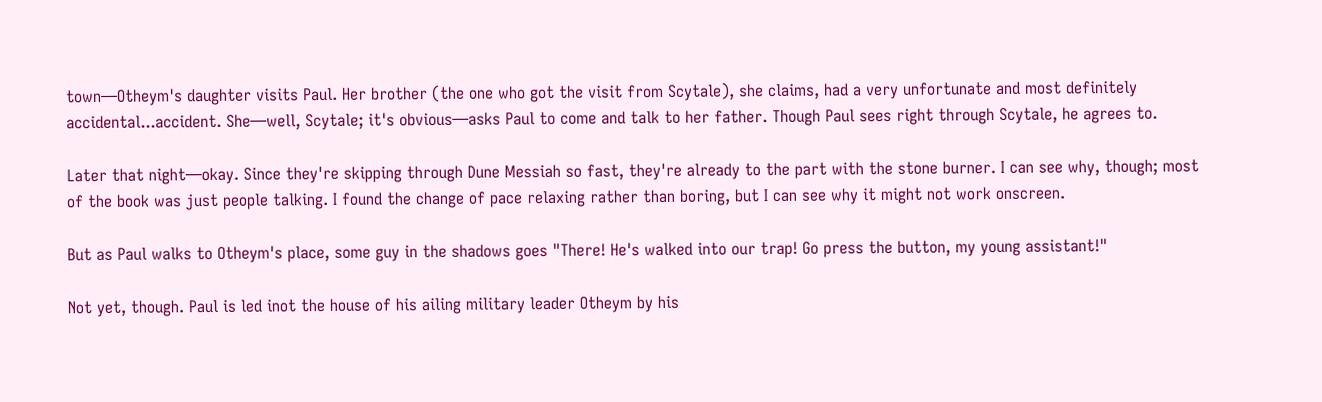town—Otheym's daughter visits Paul. Her brother (the one who got the visit from Scytale), she claims, had a very unfortunate and most definitely accidental...accident. She—well, Scytale; it's obvious—asks Paul to come and talk to her father. Though Paul sees right through Scytale, he agrees to.

Later that night—okay. Since they're skipping through Dune Messiah so fast, they're already to the part with the stone burner. I can see why, though; most of the book was just people talking. I found the change of pace relaxing rather than boring, but I can see why it might not work onscreen.

But as Paul walks to Otheym's place, some guy in the shadows goes "There! He's walked into our trap! Go press the button, my young assistant!"

Not yet, though. Paul is led inot the house of his ailing military leader Otheym by his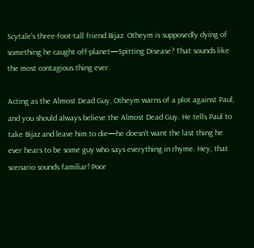Scytale's three-foot-tall friend Bijaz. Otheym is supposedly dying of something he caught off-planet—Spitting Disease? That sounds like the most contagious thing ever.

Acting as the Almost Dead Guy, Otheym warns of a plot against Paul, and you should always believe the Almost Dead Guy. He tells Paul to take Bijaz and leave him to die—he doesn't want the last thing he ever hears to be some guy who says everything in rhyme. Hey, that scenario sounds familiar! Poor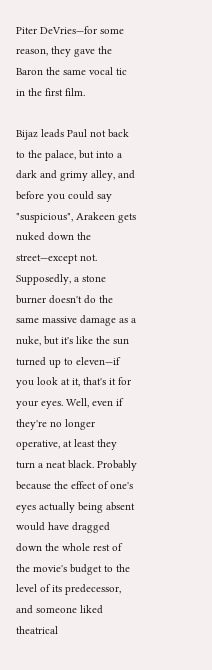Piter DeVries—for some reason, they gave the Baron the same vocal tic in the first film.

Bijaz leads Paul not back to the palace, but into a dark and grimy alley, and before you could say "suspicious", Arakeen gets nuked down the street—except not. Supposedly, a stone burner doesn't do the same massive damage as a nuke, but it's like the sun turned up to eleven—if you look at it, that's it for your eyes. Well, even if they're no longer operative, at least they turn a neat black. Probably because the effect of one's eyes actually being absent would have dragged down the whole rest of the movie's budget to the level of its predecessor, and someone liked theatrical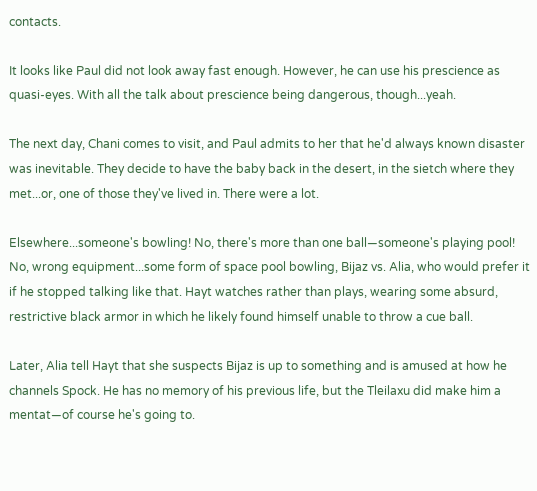contacts.

It looks like Paul did not look away fast enough. However, he can use his prescience as quasi-eyes. With all the talk about prescience being dangerous, though...yeah.

The next day, Chani comes to visit, and Paul admits to her that he'd always known disaster was inevitable. They decide to have the baby back in the desert, in the sietch where they met...or, one of those they've lived in. There were a lot.

Elsewhere...someone's bowling! No, there's more than one ball—someone's playing pool! No, wrong equipment...some form of space pool bowling, Bijaz vs. Alia, who would prefer it if he stopped talking like that. Hayt watches rather than plays, wearing some absurd, restrictive black armor in which he likely found himself unable to throw a cue ball.

Later, Alia tell Hayt that she suspects Bijaz is up to something and is amused at how he channels Spock. He has no memory of his previous life, but the Tleilaxu did make him a mentat—of course he's going to.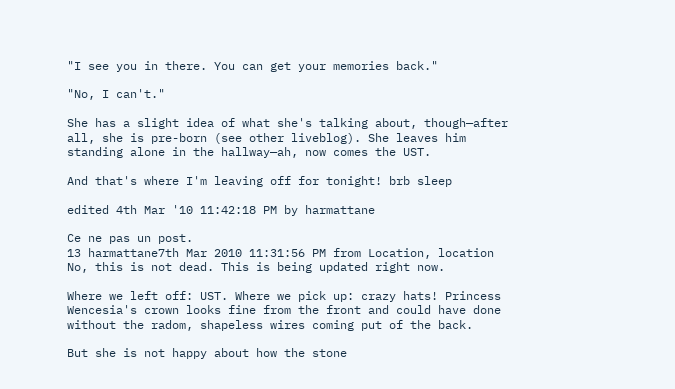"I see you in there. You can get your memories back."

"No, I can't."

She has a slight idea of what she's talking about, though—after all, she is pre-born (see other liveblog). She leaves him standing alone in the hallway—ah, now comes the UST.

And that's where I'm leaving off for tonight! brb sleep

edited 4th Mar '10 11:42:18 PM by harmattane

Ce ne pas un post.
13 harmattane7th Mar 2010 11:31:56 PM from Location, location
No, this is not dead. This is being updated right now.

Where we left off: UST. Where we pick up: crazy hats! Princess Wencesia's crown looks fine from the front and could have done without the radom, shapeless wires coming put of the back.

But she is not happy about how the stone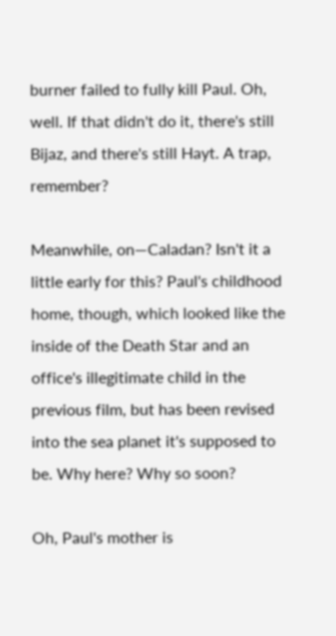burner failed to fully kill Paul. Oh, well. If that didn't do it, there's still Bijaz, and there's still Hayt. A trap, remember?

Meanwhile, on—Caladan? Isn't it a little early for this? Paul's childhood home, though, which looked like the inside of the Death Star and an office's illegitimate child in the previous film, but has been revised into the sea planet it's supposed to be. Why here? Why so soon?

Oh, Paul's mother is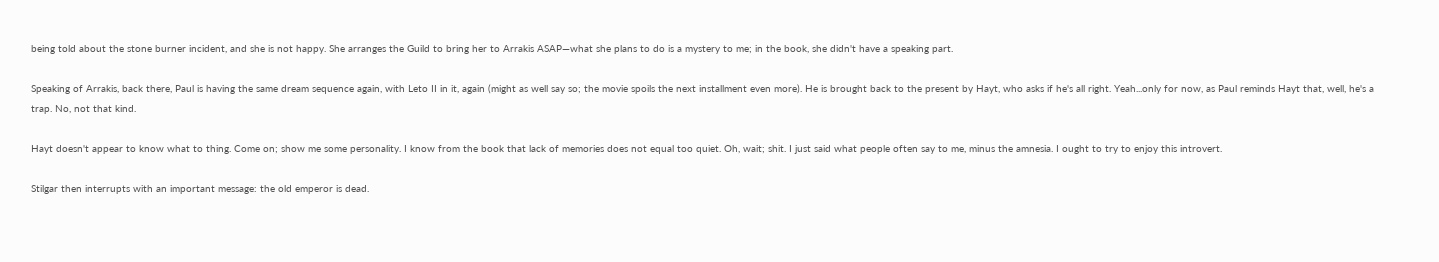being told about the stone burner incident, and she is not happy. She arranges the Guild to bring her to Arrakis ASAP—what she plans to do is a mystery to me; in the book, she didn't have a speaking part.

Speaking of Arrakis, back there, Paul is having the same dream sequence again, with Leto II in it, again (might as well say so; the movie spoils the next installment even more). He is brought back to the present by Hayt, who asks if he's all right. Yeah...only for now, as Paul reminds Hayt that, well, he's a trap. No, not that kind.

Hayt doesn't appear to know what to thing. Come on; show me some personality. I know from the book that lack of memories does not equal too quiet. Oh, wait; shit. I just said what people often say to me, minus the amnesia. I ought to try to enjoy this introvert.

Stilgar then interrupts with an important message: the old emperor is dead.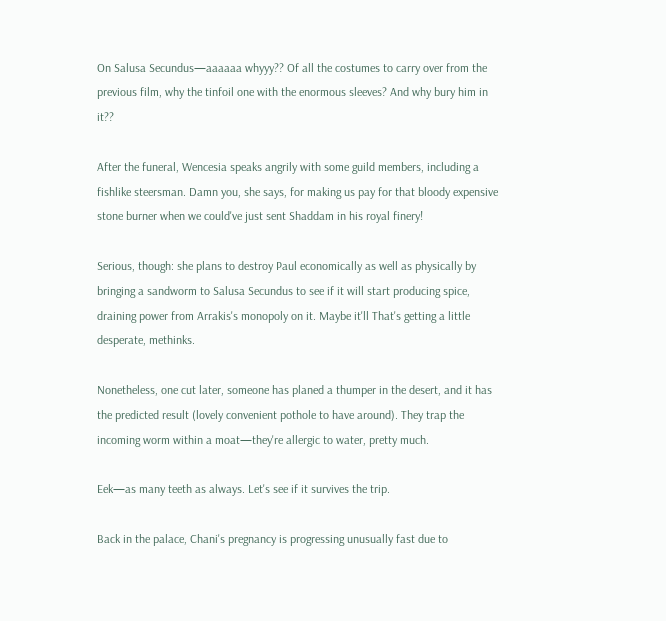On Salusa Secundus—aaaaaa whyyy?? Of all the costumes to carry over from the previous film, why the tinfoil one with the enormous sleeves? And why bury him in it??

After the funeral, Wencesia speaks angrily with some guild members, including a fishlike steersman. Damn you, she says, for making us pay for that bloody expensive stone burner when we could've just sent Shaddam in his royal finery!

Serious, though: she plans to destroy Paul economically as well as physically by bringing a sandworm to Salusa Secundus to see if it will start producing spice, draining power from Arrakis's monopoly on it. Maybe it'll That's getting a little desperate, methinks.

Nonetheless, one cut later, someone has planed a thumper in the desert, and it has the predicted result (lovely convenient pothole to have around). They trap the incoming worm within a moat—they're allergic to water, pretty much.

Eek—as many teeth as always. Let's see if it survives the trip.

Back in the palace, Chani's pregnancy is progressing unusually fast due to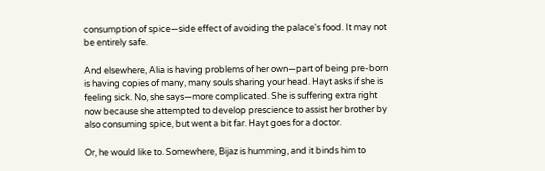consumption of spice—side effect of avoiding the palace's food. It may not be entirely safe.

And elsewhere, Alia is having problems of her own—part of being pre-born is having copies of many, many souls sharing your head. Hayt asks if she is feeling sick. No, she says—more complicated. She is suffering extra right now because she attempted to develop prescience to assist her brother by also consuming spice, but went a bit far. Hayt goes for a doctor.

Or, he would like to. Somewhere, Bijaz is humming, and it binds him to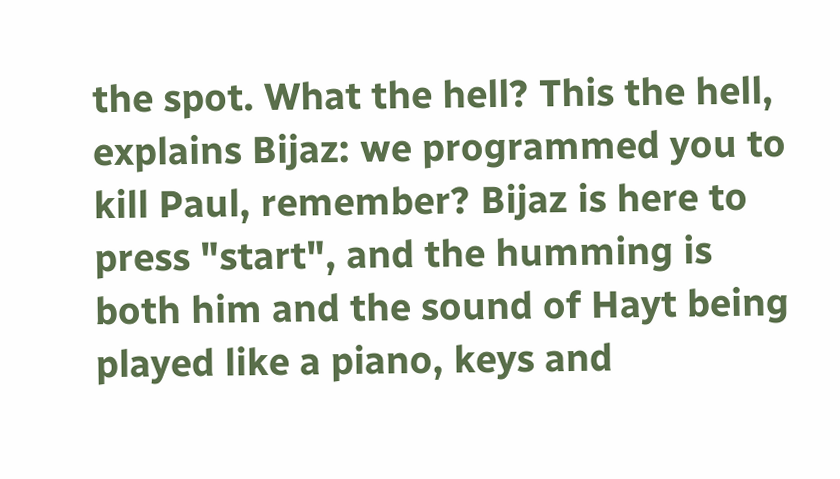the spot. What the hell? This the hell, explains Bijaz: we programmed you to kill Paul, remember? Bijaz is here to press "start", and the humming is both him and the sound of Hayt being played like a piano, keys and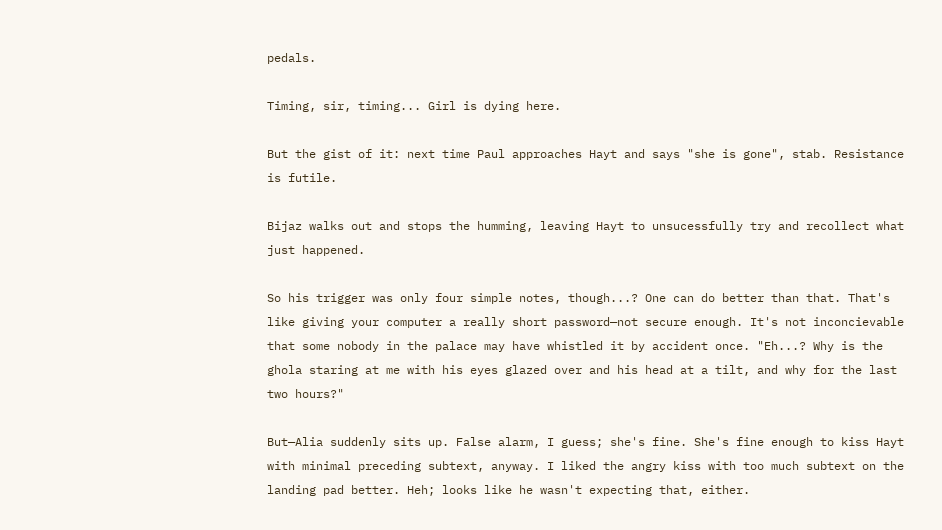pedals.

Timing, sir, timing... Girl is dying here.

But the gist of it: next time Paul approaches Hayt and says "she is gone", stab. Resistance is futile.

Bijaz walks out and stops the humming, leaving Hayt to unsucessfully try and recollect what just happened.

So his trigger was only four simple notes, though...? One can do better than that. That's like giving your computer a really short password—not secure enough. It's not inconcievable that some nobody in the palace may have whistled it by accident once. "Eh...? Why is the ghola staring at me with his eyes glazed over and his head at a tilt, and why for the last two hours?"

But—Alia suddenly sits up. False alarm, I guess; she's fine. She's fine enough to kiss Hayt with minimal preceding subtext, anyway. I liked the angry kiss with too much subtext on the landing pad better. Heh; looks like he wasn't expecting that, either.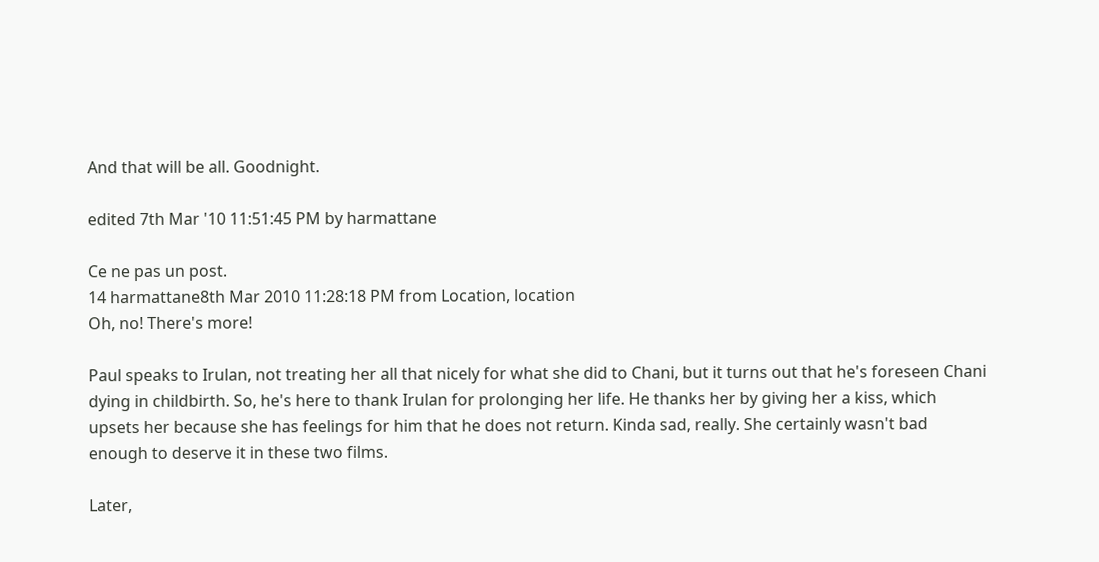And that will be all. Goodnight.

edited 7th Mar '10 11:51:45 PM by harmattane

Ce ne pas un post.
14 harmattane8th Mar 2010 11:28:18 PM from Location, location
Oh, no! There's more!

Paul speaks to Irulan, not treating her all that nicely for what she did to Chani, but it turns out that he's foreseen Chani dying in childbirth. So, he's here to thank Irulan for prolonging her life. He thanks her by giving her a kiss, which upsets her because she has feelings for him that he does not return. Kinda sad, really. She certainly wasn't bad enough to deserve it in these two films.

Later,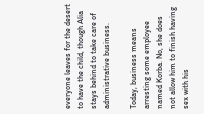everyone leaves for the desert to have the child, though Alia stays behind to take care of administrative business.

Today, business means arresting some employee named Korba. No, she does not allow him to finish having sex with his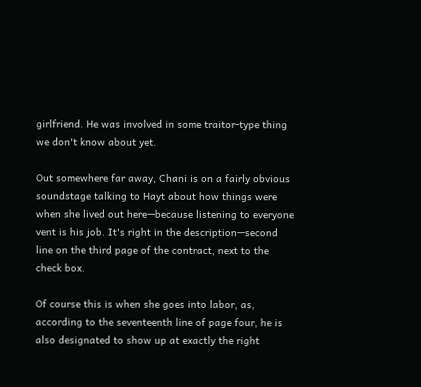girlfriend. He was involved in some traitor-type thing we don't know about yet.

Out somewhere far away, Chani is on a fairly obvious soundstage talking to Hayt about how things were when she lived out here—because listening to everyone vent is his job. It's right in the description—second line on the third page of the contract, next to the check box.

Of course this is when she goes into labor, as, according to the seventeenth line of page four, he is also designated to show up at exactly the right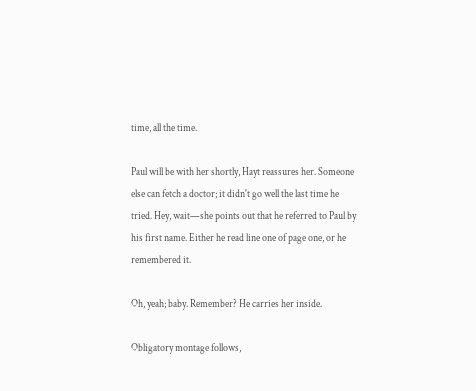time, all the time.

Paul will be with her shortly, Hayt reassures her. Someone else can fetch a doctor; it didn't go well the last time he tried. Hey, wait—she points out that he referred to Paul by his first name. Either he read line one of page one, or he remembered it.

Oh, yeah; baby. Remember? He carries her inside.

Obligatory montage follows,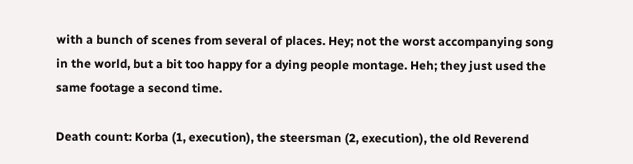with a bunch of scenes from several of places. Hey; not the worst accompanying song in the world, but a bit too happy for a dying people montage. Heh; they just used the same footage a second time.

Death count: Korba (1, execution), the steersman (2, execution), the old Reverend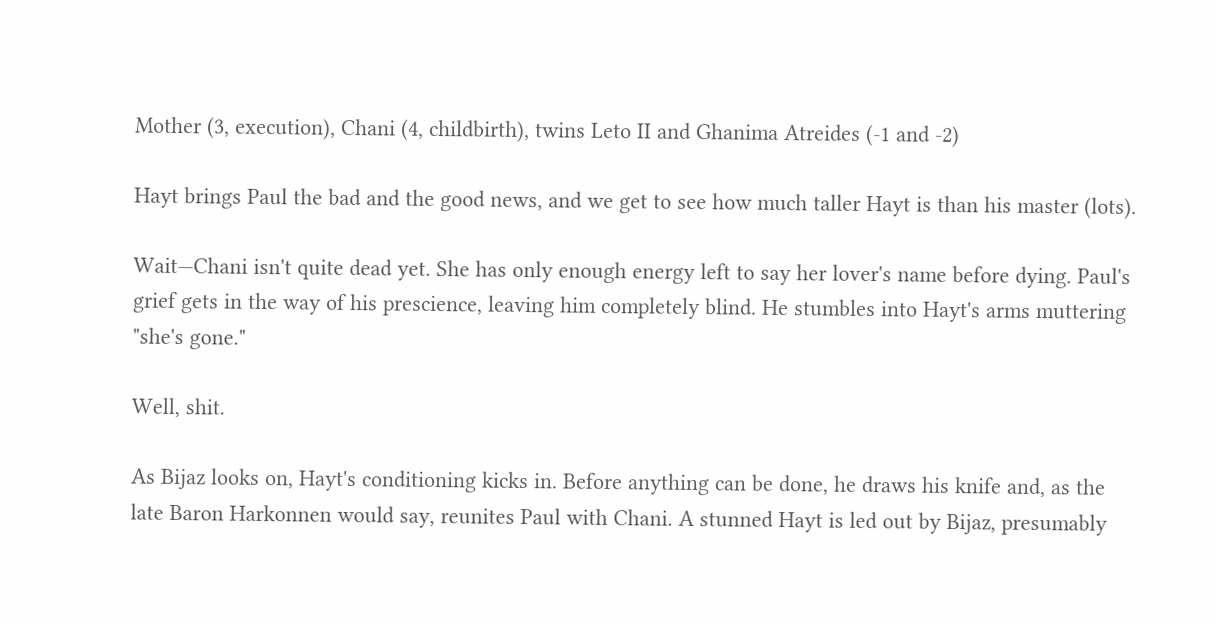Mother (3, execution), Chani (4, childbirth), twins Leto II and Ghanima Atreides (-1 and -2)

Hayt brings Paul the bad and the good news, and we get to see how much taller Hayt is than his master (lots).

Wait—Chani isn't quite dead yet. She has only enough energy left to say her lover's name before dying. Paul's grief gets in the way of his prescience, leaving him completely blind. He stumbles into Hayt's arms muttering "she's gone."

Well, shit.

As Bijaz looks on, Hayt's conditioning kicks in. Before anything can be done, he draws his knife and, as the late Baron Harkonnen would say, reunites Paul with Chani. A stunned Hayt is led out by Bijaz, presumably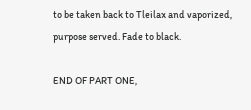to be taken back to Tleilax and vaporized, purpose served. Fade to black.

END OF PART ONE,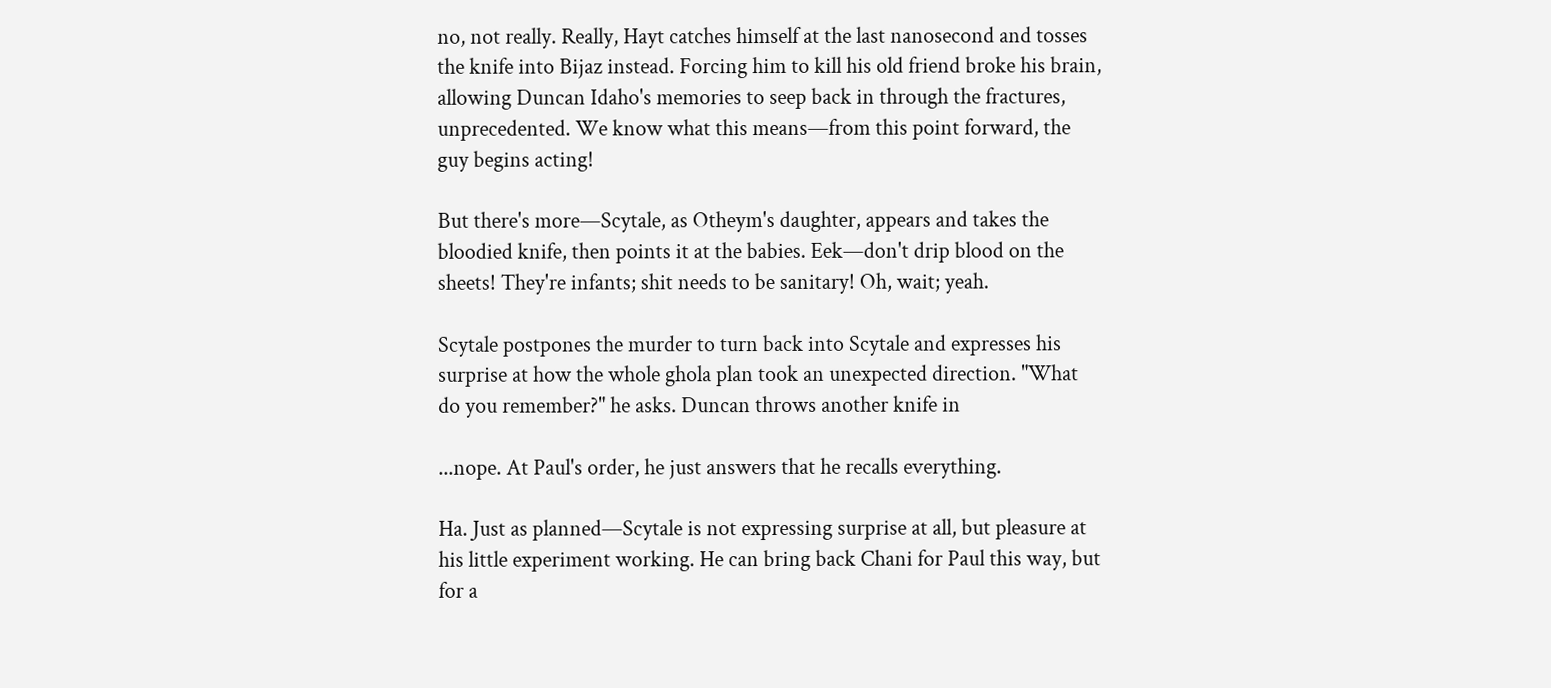no, not really. Really, Hayt catches himself at the last nanosecond and tosses the knife into Bijaz instead. Forcing him to kill his old friend broke his brain, allowing Duncan Idaho's memories to seep back in through the fractures, unprecedented. We know what this means—from this point forward, the guy begins acting!

But there's more—Scytale, as Otheym's daughter, appears and takes the bloodied knife, then points it at the babies. Eek—don't drip blood on the sheets! They're infants; shit needs to be sanitary! Oh, wait; yeah.

Scytale postpones the murder to turn back into Scytale and expresses his surprise at how the whole ghola plan took an unexpected direction. "What do you remember?" he asks. Duncan throws another knife in

...nope. At Paul's order, he just answers that he recalls everything.

Ha. Just as planned—Scytale is not expressing surprise at all, but pleasure at his little experiment working. He can bring back Chani for Paul this way, but for a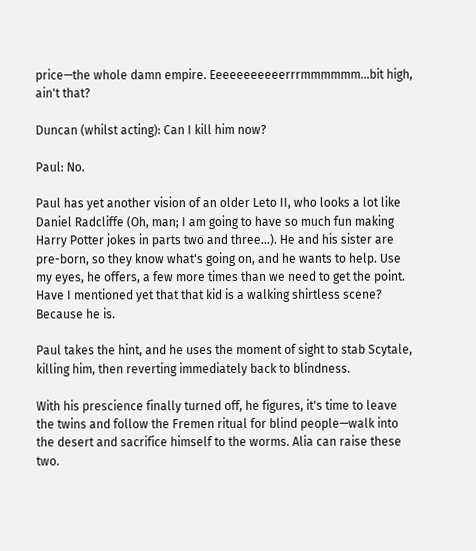price—the whole damn empire. Eeeeeeeeeeerrrmmmmmm...bit high, ain't that?

Duncan (whilst acting): Can I kill him now?

Paul: No.

Paul has yet another vision of an older Leto II, who looks a lot like Daniel Radcliffe (Oh, man; I am going to have so much fun making Harry Potter jokes in parts two and three...). He and his sister are pre-born, so they know what's going on, and he wants to help. Use my eyes, he offers, a few more times than we need to get the point. Have I mentioned yet that that kid is a walking shirtless scene? Because he is.

Paul takes the hint, and he uses the moment of sight to stab Scytale, killing him, then reverting immediately back to blindness.

With his prescience finally turned off, he figures, it's time to leave the twins and follow the Fremen ritual for blind people—walk into the desert and sacrifice himself to the worms. Alia can raise these two.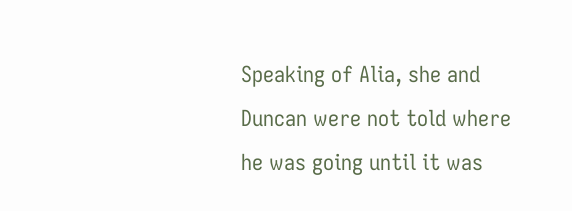Speaking of Alia, she and Duncan were not told where he was going until it was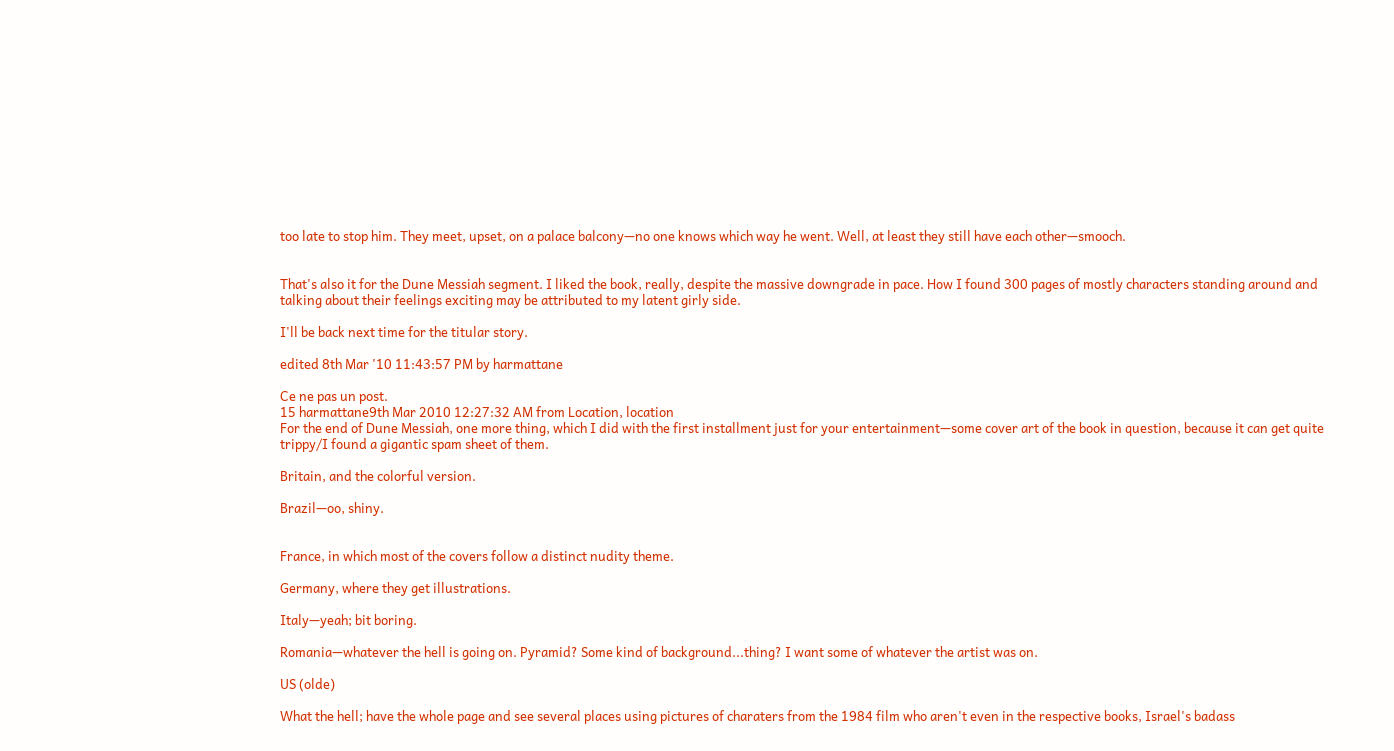too late to stop him. They meet, upset, on a palace balcony—no one knows which way he went. Well, at least they still have each other—smooch.


That's also it for the Dune Messiah segment. I liked the book, really, despite the massive downgrade in pace. How I found 300 pages of mostly characters standing around and talking about their feelings exciting may be attributed to my latent girly side.

I'll be back next time for the titular story.

edited 8th Mar '10 11:43:57 PM by harmattane

Ce ne pas un post.
15 harmattane9th Mar 2010 12:27:32 AM from Location, location
For the end of Dune Messiah, one more thing, which I did with the first installment just for your entertainment—some cover art of the book in question, because it can get quite trippy/I found a gigantic spam sheet of them.

Britain, and the colorful version.

Brazil—oo, shiny.


France, in which most of the covers follow a distinct nudity theme.

Germany, where they get illustrations.

Italy—yeah; bit boring.

Romania—whatever the hell is going on. Pyramid? Some kind of background...thing? I want some of whatever the artist was on.

US (olde)

What the hell; have the whole page and see several places using pictures of charaters from the 1984 film who aren't even in the respective books, Israel's badass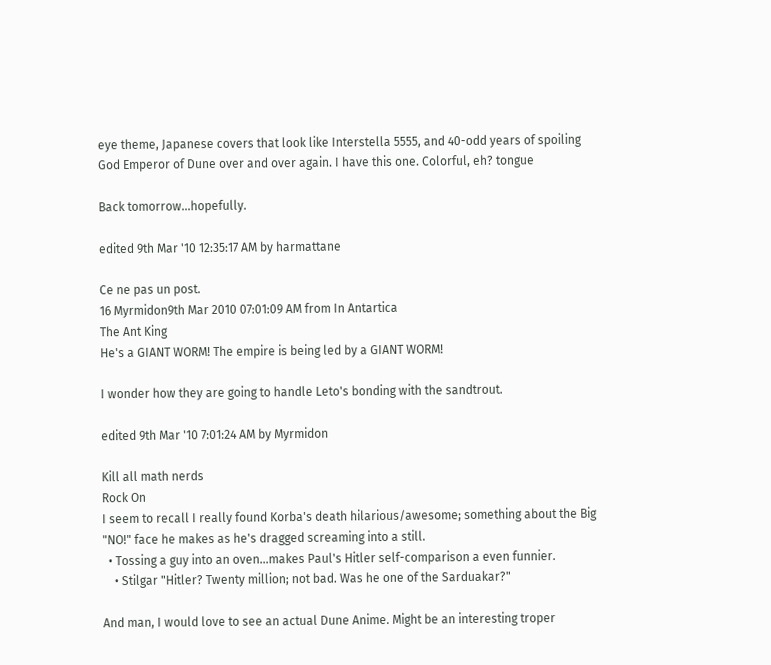eye theme, Japanese covers that look like Interstella 5555, and 40-odd years of spoiling God Emperor of Dune over and over again. I have this one. Colorful, eh? tongue

Back tomorrow...hopefully.

edited 9th Mar '10 12:35:17 AM by harmattane

Ce ne pas un post.
16 Myrmidon9th Mar 2010 07:01:09 AM from In Antartica
The Ant King
He's a GIANT WORM! The empire is being led by a GIANT WORM!

I wonder how they are going to handle Leto's bonding with the sandtrout.

edited 9th Mar '10 7:01:24 AM by Myrmidon

Kill all math nerds
Rock On
I seem to recall I really found Korba's death hilarious/awesome; something about the Big "NO!" face he makes as he's dragged screaming into a still.
  • Tossing a guy into an oven...makes Paul's Hitler self-comparison a even funnier.
    • Stilgar "Hitler? Twenty million; not bad. Was he one of the Sarduakar?"

And man, I would love to see an actual Dune Anime. Might be an interesting troper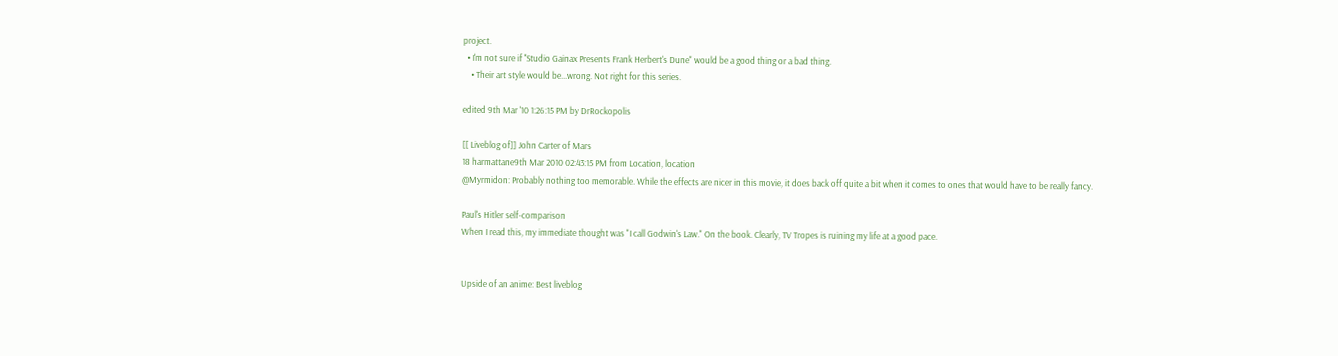project.
  • I'm not sure if ''Studio Gainax Presents Frank Herbert's Dune" would be a good thing or a bad thing.
    • Their art style would be...wrong. Not right for this series.

edited 9th Mar '10 1:26:15 PM by DrRockopolis

[[ Liveblog of]] John Carter of Mars
18 harmattane9th Mar 2010 02:43:15 PM from Location, location
@Myrmidon: Probably nothing too memorable. While the effects are nicer in this movie, it does back off quite a bit when it comes to ones that would have to be really fancy.

Paul's Hitler self-comparison
When I read this, my immediate thought was "I call Godwin's Law." On the book. Clearly, TV Tropes is ruining my life at a good pace.


Upside of an anime: Best liveblog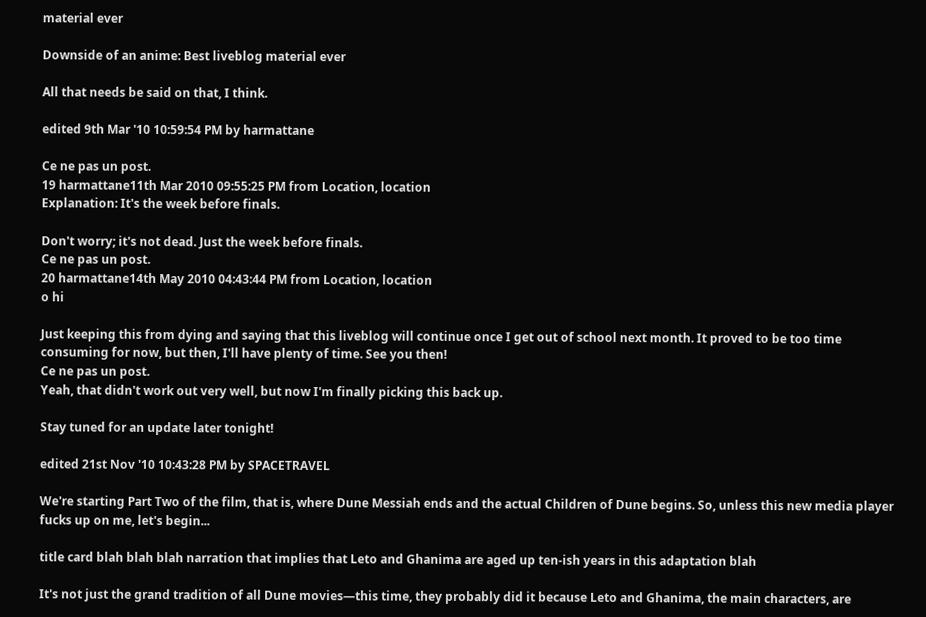material ever

Downside of an anime: Best liveblog material ever

All that needs be said on that, I think.

edited 9th Mar '10 10:59:54 PM by harmattane

Ce ne pas un post.
19 harmattane11th Mar 2010 09:55:25 PM from Location, location
Explanation: It's the week before finals.

Don't worry; it's not dead. Just the week before finals.
Ce ne pas un post.
20 harmattane14th May 2010 04:43:44 PM from Location, location
o hi

Just keeping this from dying and saying that this liveblog will continue once I get out of school next month. It proved to be too time consuming for now, but then, I'll have plenty of time. See you then!
Ce ne pas un post.
Yeah, that didn't work out very well, but now I'm finally picking this back up.

Stay tuned for an update later tonight!

edited 21st Nov '10 10:43:28 PM by SPACETRAVEL

We're starting Part Two of the film, that is, where Dune Messiah ends and the actual Children of Dune begins. So, unless this new media player fucks up on me, let's begin...

title card blah blah blah narration that implies that Leto and Ghanima are aged up ten-ish years in this adaptation blah

It's not just the grand tradition of all Dune movies—this time, they probably did it because Leto and Ghanima, the main characters, are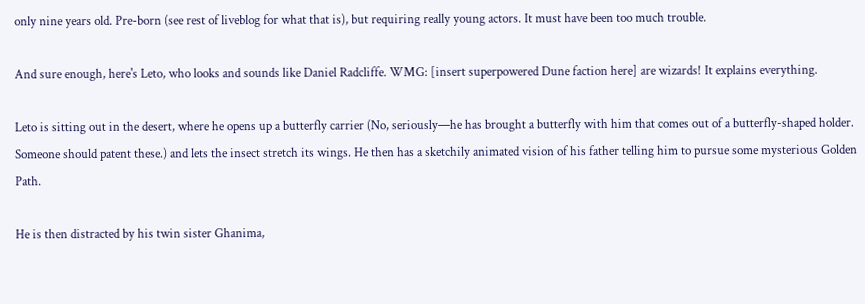only nine years old. Pre-born (see rest of liveblog for what that is), but requiring really young actors. It must have been too much trouble.

And sure enough, here's Leto, who looks and sounds like Daniel Radcliffe. WMG: [insert superpowered Dune faction here] are wizards! It explains everything.

Leto is sitting out in the desert, where he opens up a butterfly carrier (No, seriously—he has brought a butterfly with him that comes out of a butterfly-shaped holder. Someone should patent these.) and lets the insect stretch its wings. He then has a sketchily animated vision of his father telling him to pursue some mysterious Golden Path.

He is then distracted by his twin sister Ghanima,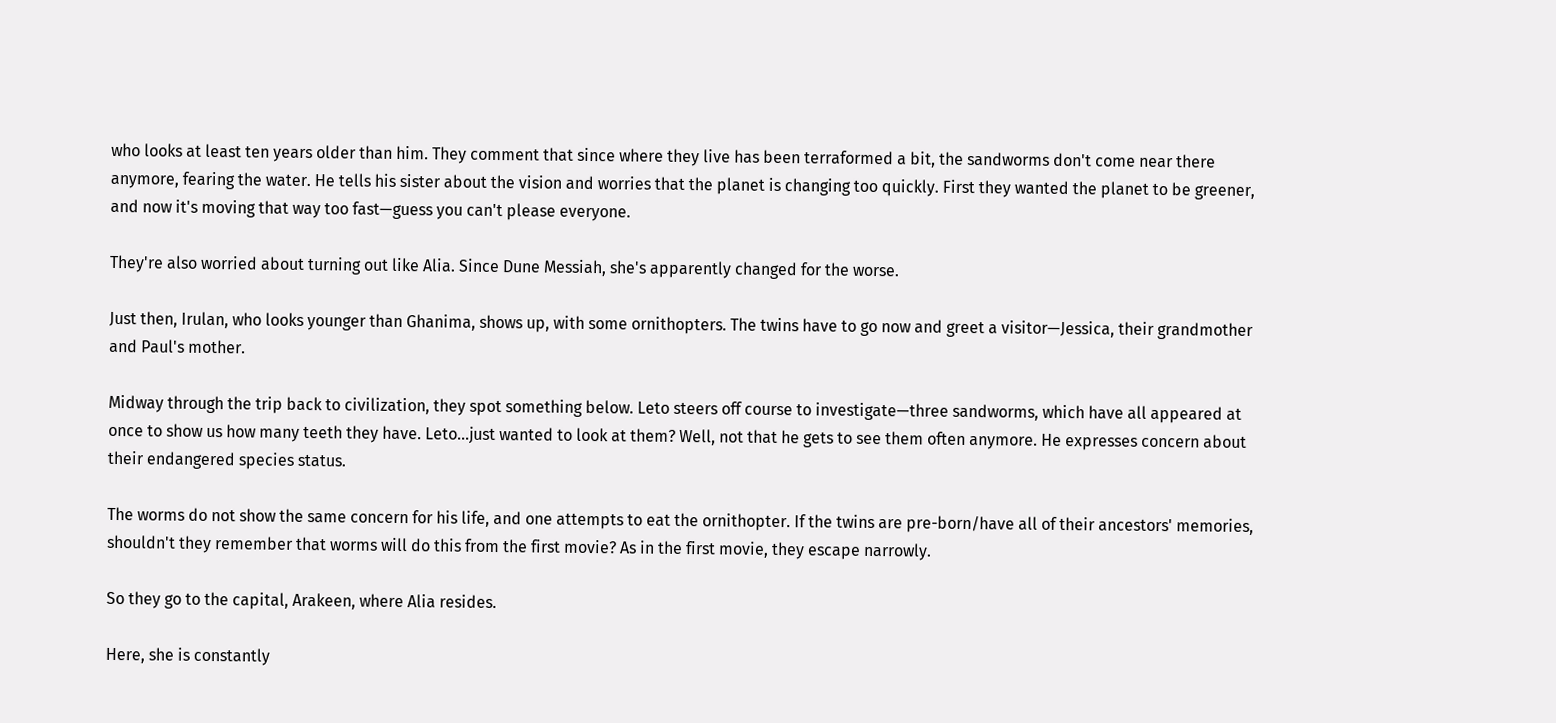who looks at least ten years older than him. They comment that since where they live has been terraformed a bit, the sandworms don't come near there anymore, fearing the water. He tells his sister about the vision and worries that the planet is changing too quickly. First they wanted the planet to be greener, and now it's moving that way too fast—guess you can't please everyone.

They're also worried about turning out like Alia. Since Dune Messiah, she's apparently changed for the worse.

Just then, Irulan, who looks younger than Ghanima, shows up, with some ornithopters. The twins have to go now and greet a visitor—Jessica, their grandmother and Paul's mother.

Midway through the trip back to civilization, they spot something below. Leto steers off course to investigate—three sandworms, which have all appeared at once to show us how many teeth they have. Leto...just wanted to look at them? Well, not that he gets to see them often anymore. He expresses concern about their endangered species status.

The worms do not show the same concern for his life, and one attempts to eat the ornithopter. If the twins are pre-born/have all of their ancestors' memories, shouldn't they remember that worms will do this from the first movie? As in the first movie, they escape narrowly.

So they go to the capital, Arakeen, where Alia resides.

Here, she is constantly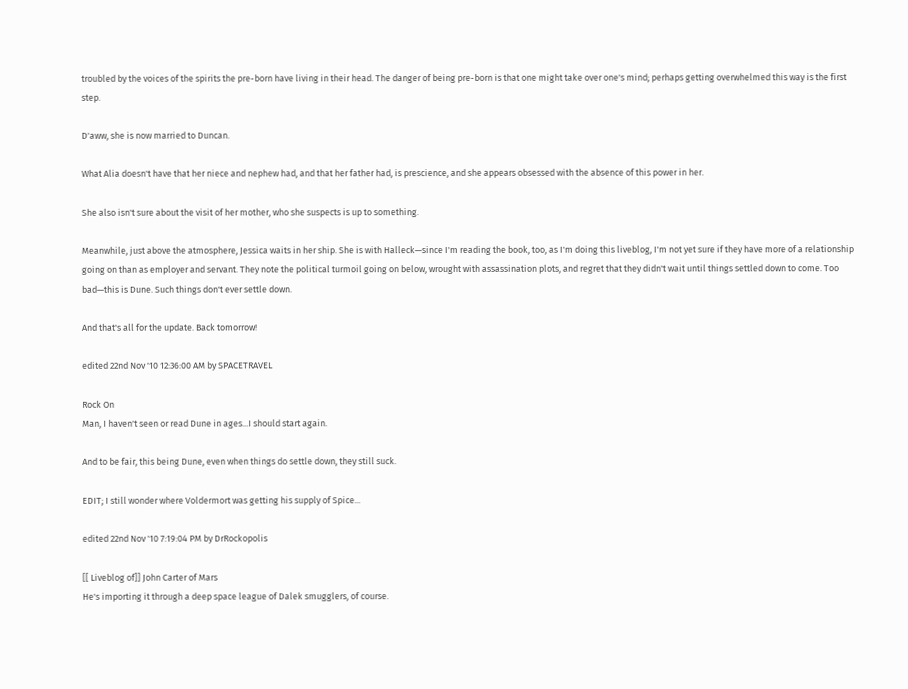troubled by the voices of the spirits the pre-born have living in their head. The danger of being pre-born is that one might take over one's mind; perhaps getting overwhelmed this way is the first step.

D'aww, she is now married to Duncan.

What Alia doesn't have that her niece and nephew had, and that her father had, is prescience, and she appears obsessed with the absence of this power in her.

She also isn't sure about the visit of her mother, who she suspects is up to something.

Meanwhile, just above the atmosphere, Jessica waits in her ship. She is with Halleck—since I'm reading the book, too, as I'm doing this liveblog, I'm not yet sure if they have more of a relationship going on than as employer and servant. They note the political turmoil going on below, wrought with assassination plots, and regret that they didn't wait until things settled down to come. Too bad—this is Dune. Such things don't ever settle down.

And that's all for the update. Back tomorrow!

edited 22nd Nov '10 12:36:00 AM by SPACETRAVEL

Rock On
Man, I haven't seen or read Dune in ages...I should start again.

And to be fair, this being Dune, even when things do settle down, they still suck.

EDIT; I still wonder where Voldermort was getting his supply of Spice...

edited 22nd Nov '10 7:19:04 PM by DrRockopolis

[[ Liveblog of]] John Carter of Mars
He's importing it through a deep space league of Dalek smugglers, of course.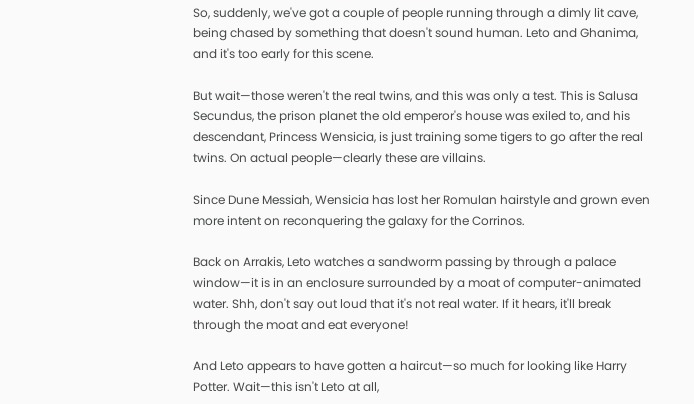So, suddenly, we've got a couple of people running through a dimly lit cave, being chased by something that doesn't sound human. Leto and Ghanima, and it's too early for this scene.

But wait—those weren't the real twins, and this was only a test. This is Salusa Secundus, the prison planet the old emperor's house was exiled to, and his descendant, Princess Wensicia, is just training some tigers to go after the real twins. On actual people—clearly these are villains.

Since Dune Messiah, Wensicia has lost her Romulan hairstyle and grown even more intent on reconquering the galaxy for the Corrinos.

Back on Arrakis, Leto watches a sandworm passing by through a palace window—it is in an enclosure surrounded by a moat of computer-animated water. Shh, don't say out loud that it's not real water. If it hears, it'll break through the moat and eat everyone!

And Leto appears to have gotten a haircut—so much for looking like Harry Potter. Wait—this isn't Leto at all,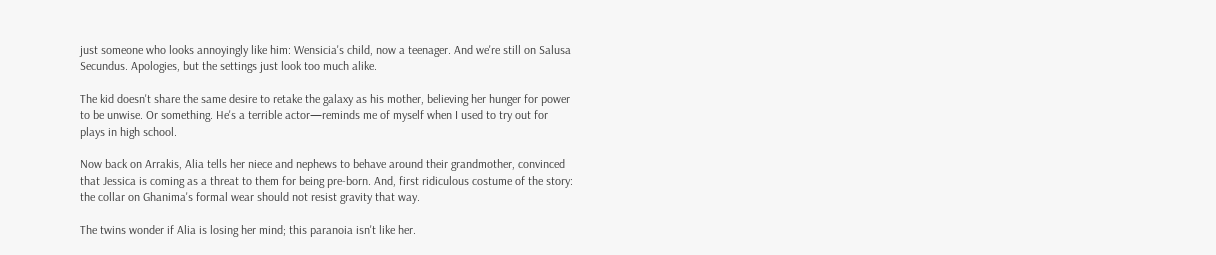just someone who looks annoyingly like him: Wensicia's child, now a teenager. And we're still on Salusa Secundus. Apologies, but the settings just look too much alike.

The kid doesn't share the same desire to retake the galaxy as his mother, believing her hunger for power to be unwise. Or something. He's a terrible actor—reminds me of myself when I used to try out for plays in high school.

Now back on Arrakis, Alia tells her niece and nephews to behave around their grandmother, convinced that Jessica is coming as a threat to them for being pre-born. And, first ridiculous costume of the story: the collar on Ghanima's formal wear should not resist gravity that way.

The twins wonder if Alia is losing her mind; this paranoia isn't like her.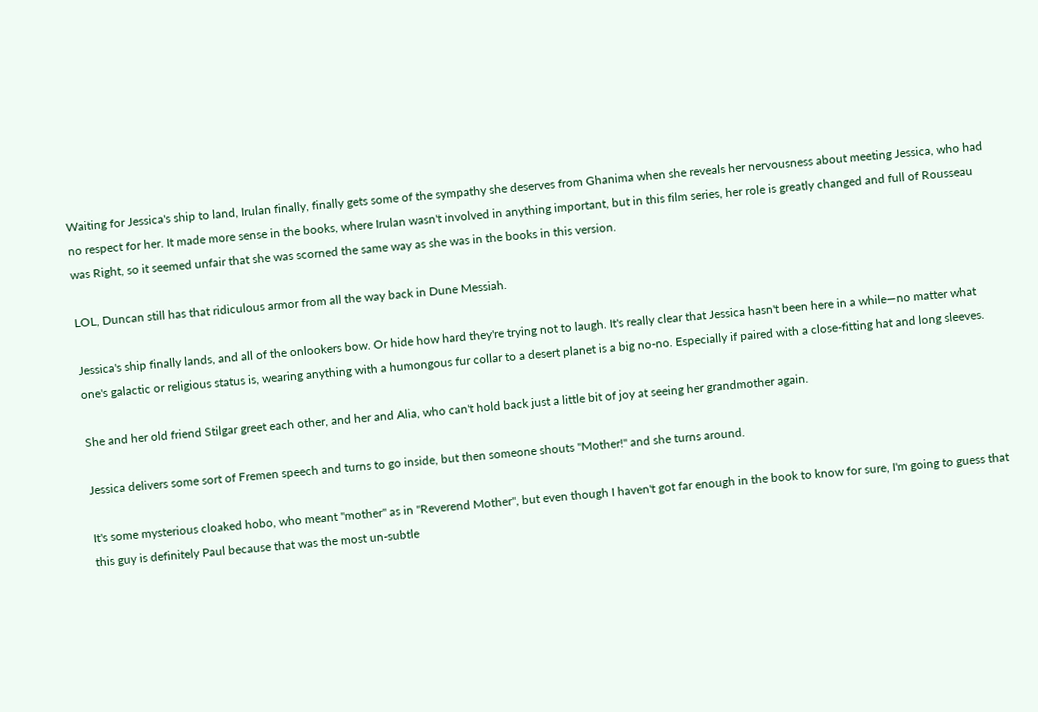Waiting for Jessica's ship to land, Irulan finally, finally gets some of the sympathy she deserves from Ghanima when she reveals her nervousness about meeting Jessica, who had no respect for her. It made more sense in the books, where Irulan wasn't involved in anything important, but in this film series, her role is greatly changed and full of Rousseau was Right, so it seemed unfair that she was scorned the same way as she was in the books in this version.

LOL, Duncan still has that ridiculous armor from all the way back in Dune Messiah.

Jessica's ship finally lands, and all of the onlookers bow. Or hide how hard they're trying not to laugh. It's really clear that Jessica hasn't been here in a while—no matter what one's galactic or religious status is, wearing anything with a humongous fur collar to a desert planet is a big no-no. Especially if paired with a close-fitting hat and long sleeves.

She and her old friend Stilgar greet each other, and her and Alia, who can't hold back just a little bit of joy at seeing her grandmother again.

Jessica delivers some sort of Fremen speech and turns to go inside, but then someone shouts "Mother!" and she turns around.

It's some mysterious cloaked hobo, who meant "mother" as in "Reverend Mother", but even though I haven't got far enough in the book to know for sure, I'm going to guess that this guy is definitely Paul because that was the most un-subtle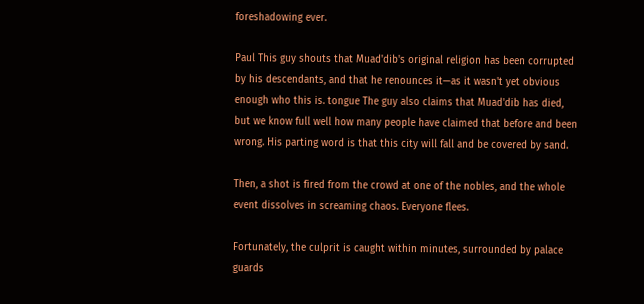foreshadowing ever.

Paul This guy shouts that Muad'dib's original religion has been corrupted by his descendants, and that he renounces it—as it wasn't yet obvious enough who this is. tongue The guy also claims that Muad'dib has died, but we know full well how many people have claimed that before and been wrong. His parting word is that this city will fall and be covered by sand.

Then, a shot is fired from the crowd at one of the nobles, and the whole event dissolves in screaming chaos. Everyone flees.

Fortunately, the culprit is caught within minutes, surrounded by palace guards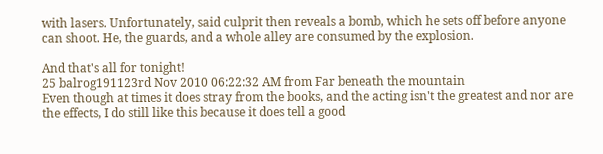with lasers. Unfortunately, said culprit then reveals a bomb, which he sets off before anyone can shoot. He, the guards, and a whole alley are consumed by the explosion.

And that's all for tonight!
25 balrog191123rd Nov 2010 06:22:32 AM from Far beneath the mountain
Even though at times it does stray from the books, and the acting isn't the greatest and nor are the effects, I do still like this because it does tell a good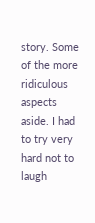story. Some of the more ridiculous aspects aside. I had to try very hard not to laugh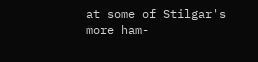at some of Stilgar's more ham-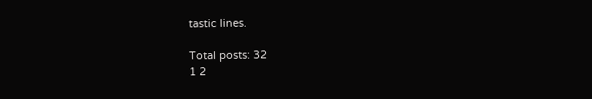tastic lines.

Total posts: 32
1 2